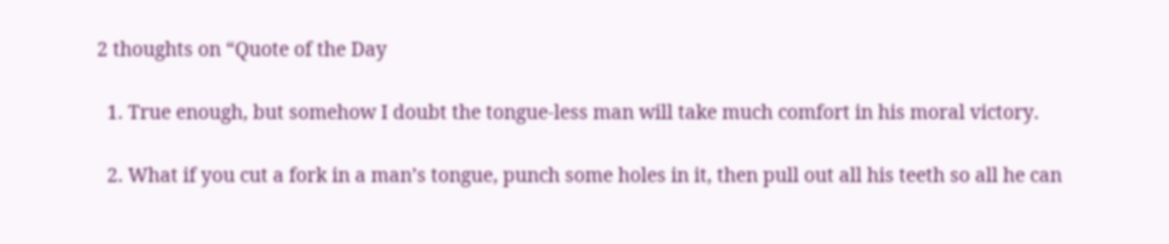2 thoughts on “Quote of the Day

  1. True enough, but somehow I doubt the tongue-less man will take much comfort in his moral victory.

  2. What if you cut a fork in a man’s tongue, punch some holes in it, then pull out all his teeth so all he can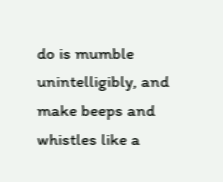do is mumble unintelligibly, and make beeps and whistles like a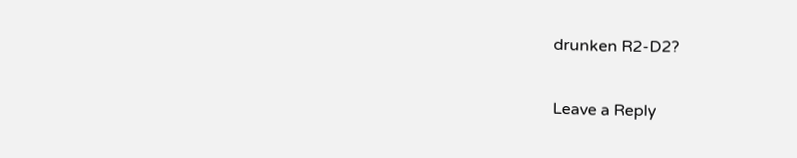drunken R2-D2?

Leave a Reply